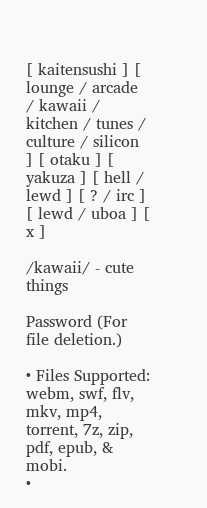[ kaitensushi ] [ lounge / arcade / kawaii / kitchen / tunes / culture / silicon ] [ otaku ] [ yakuza ] [ hell / lewd ] [ ? / irc ] [ lewd / uboa ] [ x ]

/kawaii/ - cute things

Password (For file deletion.)

• Files Supported: webm, swf, flv, mkv, mp4, torrent, 7z, zip, pdf, epub, & mobi.
•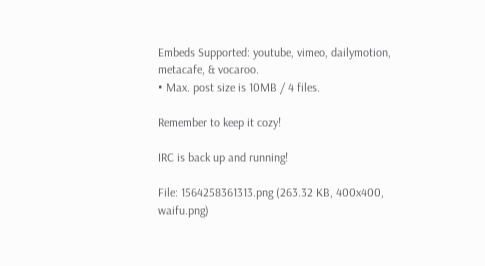Embeds Supported: youtube, vimeo, dailymotion, metacafe, & vocaroo.
• Max. post size is 10MB / 4 files.

Remember to keep it cozy!

IRC is back up and running!

File: 1564258361313.png (263.32 KB, 400x400, waifu.png)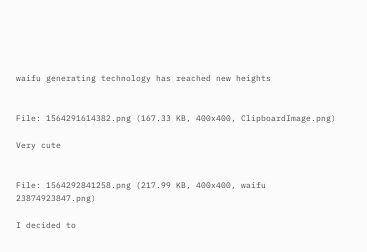waifu generating technology has reached new heights


File: 1564291614382.png (167.33 KB, 400x400, ClipboardImage.png)

Very cute


File: 1564292841258.png (217.99 KB, 400x400, waifu 23874923847.png)

I decided to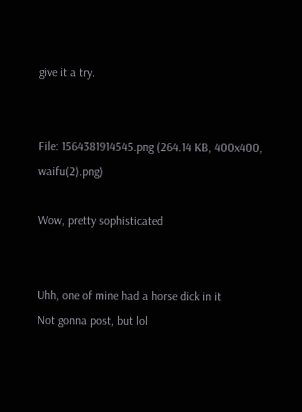give it a try.


File: 1564381914545.png (264.14 KB, 400x400, waifu(2).png)

Wow, pretty sophisticated


Uhh, one of mine had a horse dick in it
Not gonna post, but lol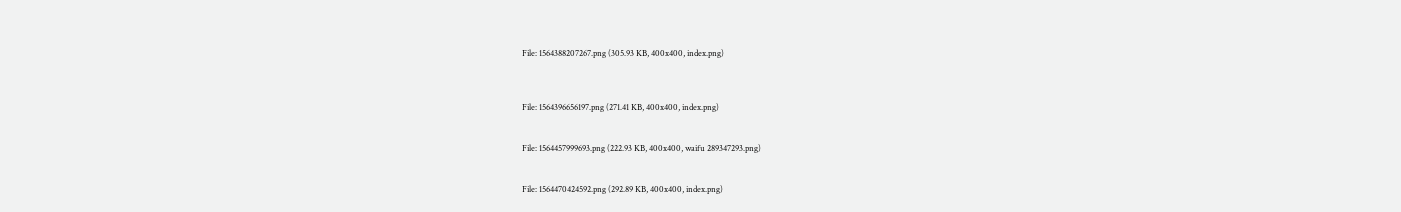File: 1564388207267.png (305.93 KB, 400x400, index.png)



File: 1564396656197.png (271.41 KB, 400x400, index.png)


File: 1564457999693.png (222.93 KB, 400x400, waifu 289347293.png)


File: 1564470424592.png (292.89 KB, 400x400, index.png)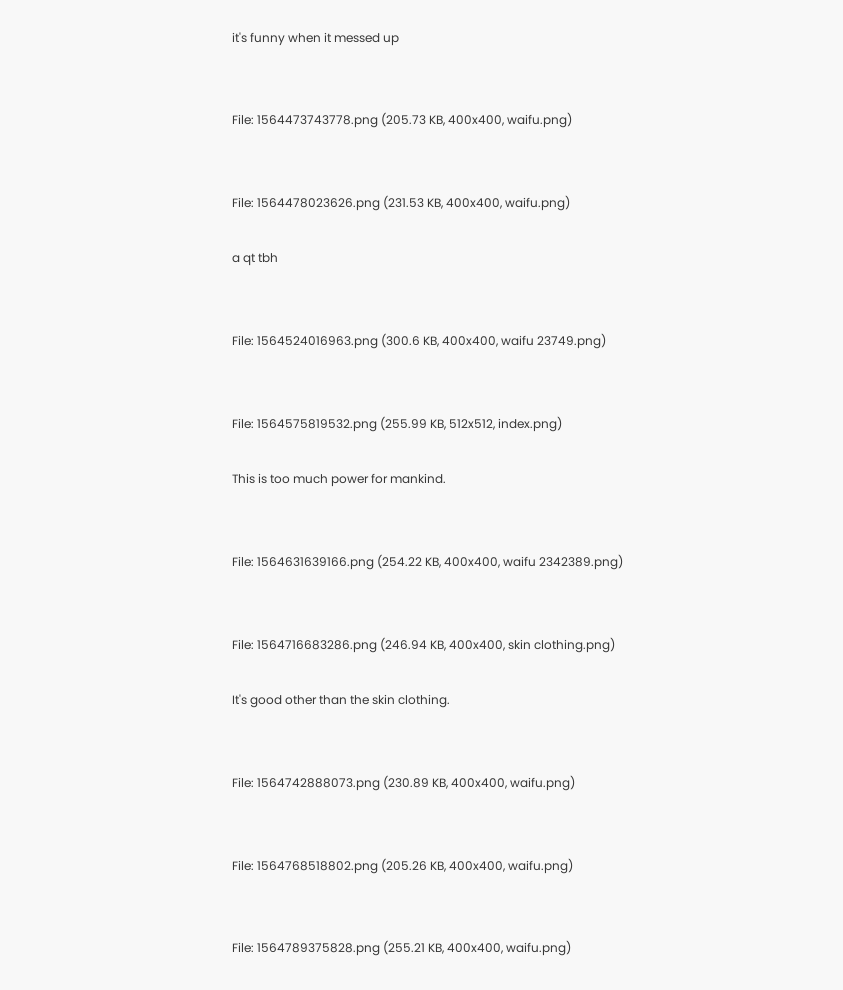it's funny when it messed up


File: 1564473743778.png (205.73 KB, 400x400, waifu.png)


File: 1564478023626.png (231.53 KB, 400x400, waifu.png)

a qt tbh


File: 1564524016963.png (300.6 KB, 400x400, waifu 23749.png)


File: 1564575819532.png (255.99 KB, 512x512, index.png)

This is too much power for mankind.


File: 1564631639166.png (254.22 KB, 400x400, waifu 2342389.png)


File: 1564716683286.png (246.94 KB, 400x400, skin clothing.png)

It's good other than the skin clothing.


File: 1564742888073.png (230.89 KB, 400x400, waifu.png)


File: 1564768518802.png (205.26 KB, 400x400, waifu.png)


File: 1564789375828.png (255.21 KB, 400x400, waifu.png)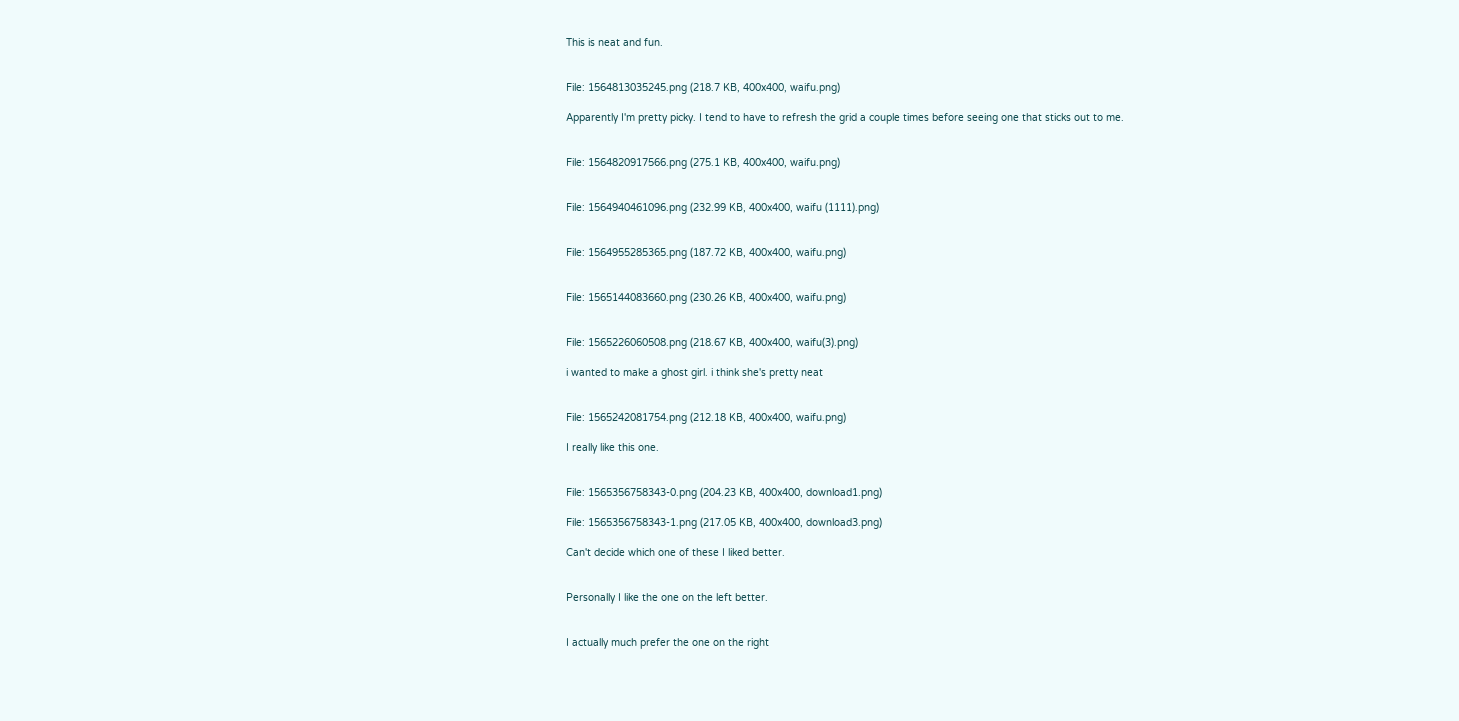This is neat and fun.


File: 1564813035245.png (218.7 KB, 400x400, waifu.png)

Apparently I'm pretty picky. I tend to have to refresh the grid a couple times before seeing one that sticks out to me.


File: 1564820917566.png (275.1 KB, 400x400, waifu.png)


File: 1564940461096.png (232.99 KB, 400x400, waifu (1111).png)


File: 1564955285365.png (187.72 KB, 400x400, waifu.png)


File: 1565144083660.png (230.26 KB, 400x400, waifu.png)


File: 1565226060508.png (218.67 KB, 400x400, waifu(3).png)

i wanted to make a ghost girl. i think she's pretty neat


File: 1565242081754.png (212.18 KB, 400x400, waifu.png)

I really like this one.


File: 1565356758343-0.png (204.23 KB, 400x400, download1.png)

File: 1565356758343-1.png (217.05 KB, 400x400, download3.png)

Can't decide which one of these I liked better.


Personally I like the one on the left better.


I actually much prefer the one on the right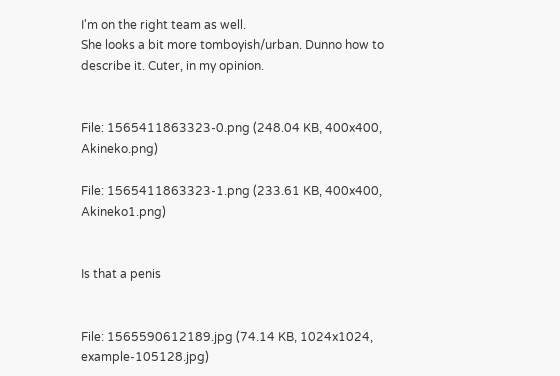I'm on the right team as well.
She looks a bit more tomboyish/urban. Dunno how to describe it. Cuter, in my opinion.


File: 1565411863323-0.png (248.04 KB, 400x400, Akineko.png)

File: 1565411863323-1.png (233.61 KB, 400x400, Akineko1.png)


Is that a penis


File: 1565590612189.jpg (74.14 KB, 1024x1024, example-105128.jpg)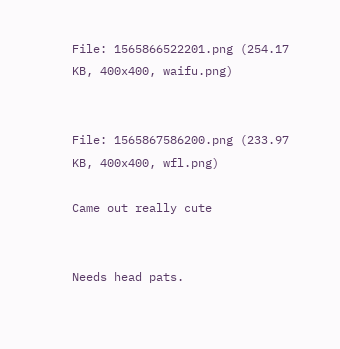File: 1565866522201.png (254.17 KB, 400x400, waifu.png)


File: 1565867586200.png (233.97 KB, 400x400, wfl.png)

Came out really cute


Needs head pats.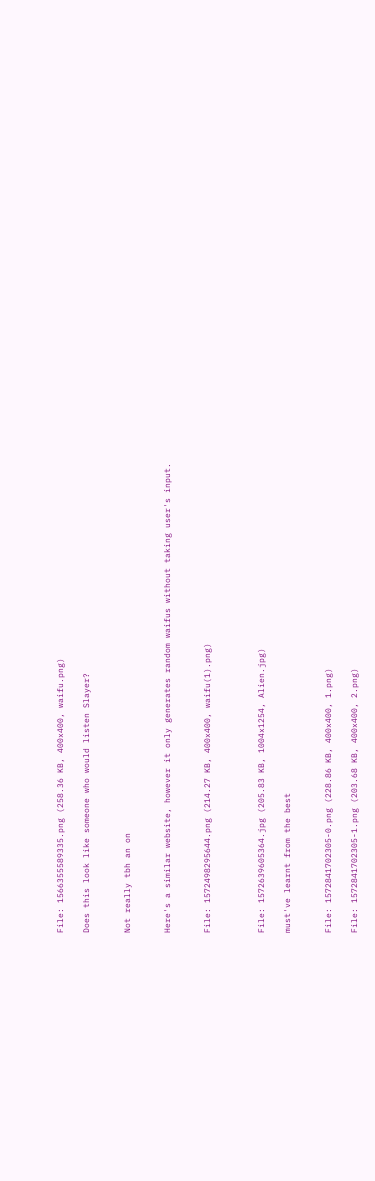File: 1566355589335.png (258.36 KB, 400x400, waifu.png)

Does this look like someone who would listen Slayer?


Not really tbh an on


Here's a similar website, however it only generates random waifus without taking user's input.


File: 1572498295644.png (214.27 KB, 400x400, waifu(1).png)



File: 1572639605364.jpg (205.83 KB, 1004x1254, Alien.jpg)

must've learnt from the best


File: 1572841702305-0.png (228.86 KB, 400x400, 1.png)

File: 1572841702305-1.png (203.68 KB, 400x400, 2.png)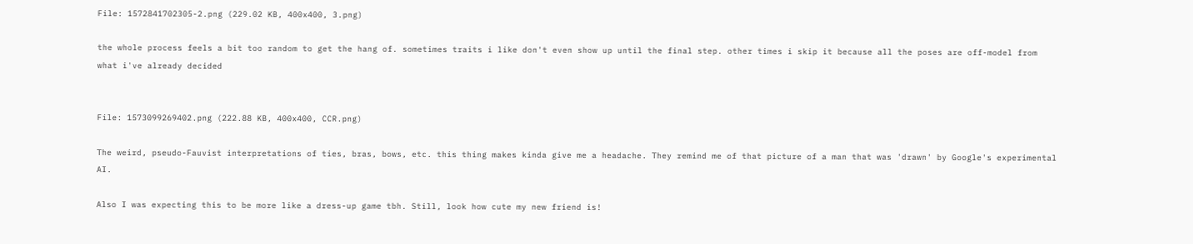File: 1572841702305-2.png (229.02 KB, 400x400, 3.png)

the whole process feels a bit too random to get the hang of. sometimes traits i like don't even show up until the final step. other times i skip it because all the poses are off-model from what i've already decided


File: 1573099269402.png (222.88 KB, 400x400, CCR.png)

The weird, pseudo-Fauvist interpretations of ties, bras, bows, etc. this thing makes kinda give me a headache. They remind me of that picture of a man that was 'drawn' by Google's experimental AI.

Also I was expecting this to be more like a dress-up game tbh. Still, look how cute my new friend is!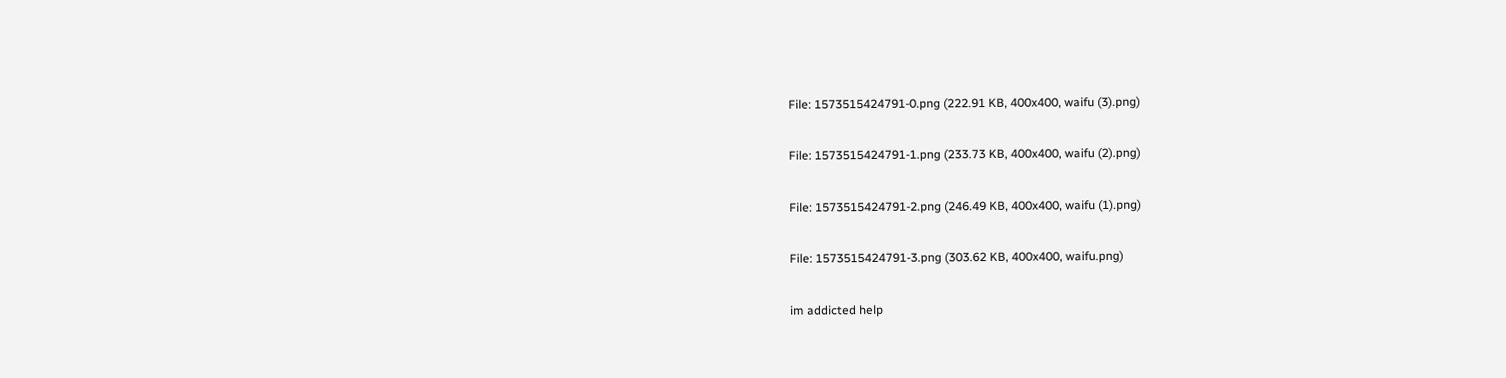File: 1573515424791-0.png (222.91 KB, 400x400, waifu (3).png)

File: 1573515424791-1.png (233.73 KB, 400x400, waifu (2).png)

File: 1573515424791-2.png (246.49 KB, 400x400, waifu (1).png)

File: 1573515424791-3.png (303.62 KB, 400x400, waifu.png)

im addicted help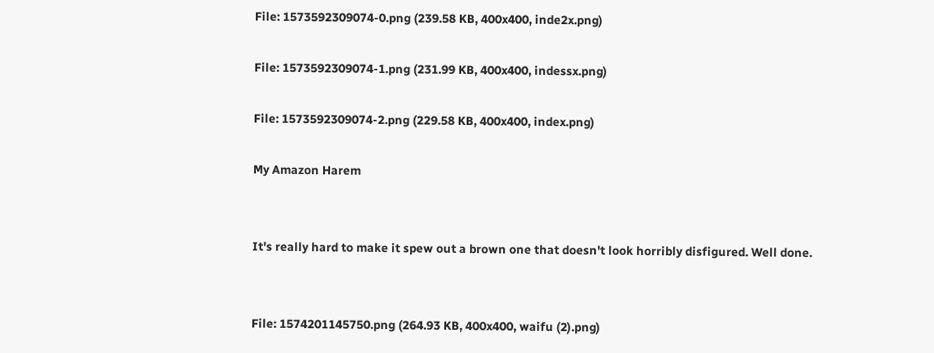File: 1573592309074-0.png (239.58 KB, 400x400, inde2x.png)

File: 1573592309074-1.png (231.99 KB, 400x400, indessx.png)

File: 1573592309074-2.png (229.58 KB, 400x400, index.png)

My Amazon Harem


It's really hard to make it spew out a brown one that doesn't look horribly disfigured. Well done.


File: 1574201145750.png (264.93 KB, 400x400, waifu (2).png)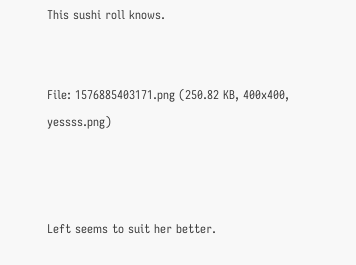This sushi roll knows.


File: 1576885403171.png (250.82 KB, 400x400, yessss.png)



Left seems to suit her better.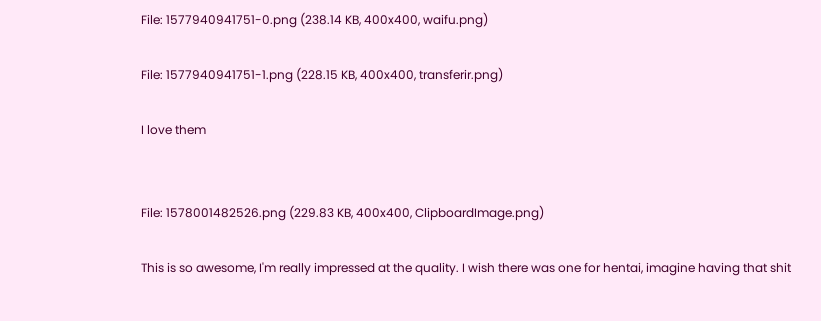File: 1577940941751-0.png (238.14 KB, 400x400, waifu.png)

File: 1577940941751-1.png (228.15 KB, 400x400, transferir.png)

I love them


File: 1578001482526.png (229.83 KB, 400x400, ClipboardImage.png)

This is so awesome, I'm really impressed at the quality. I wish there was one for hentai, imagine having that shit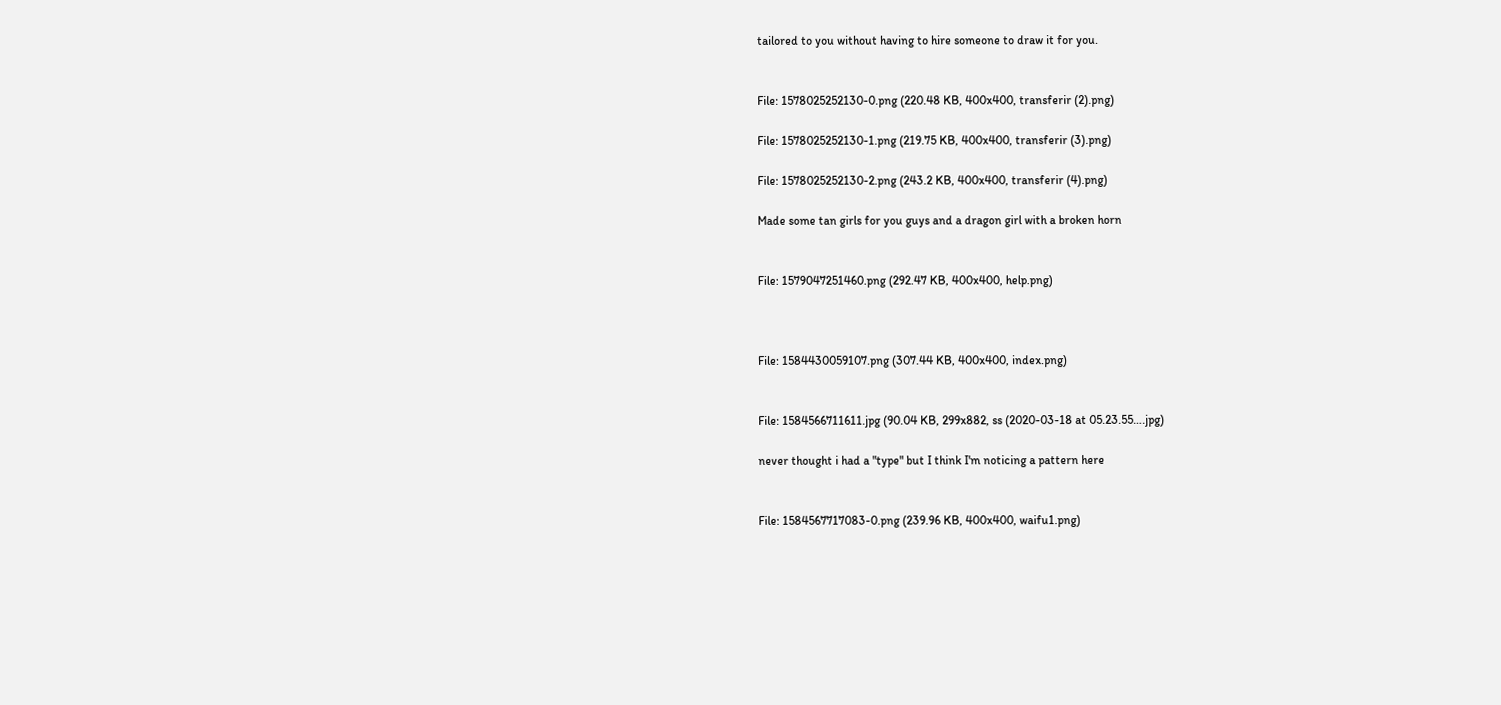tailored to you without having to hire someone to draw it for you.


File: 1578025252130-0.png (220.48 KB, 400x400, transferir (2).png)

File: 1578025252130-1.png (219.75 KB, 400x400, transferir (3).png)

File: 1578025252130-2.png (243.2 KB, 400x400, transferir (4).png)

Made some tan girls for you guys and a dragon girl with a broken horn


File: 1579047251460.png (292.47 KB, 400x400, help.png)



File: 1584430059107.png (307.44 KB, 400x400, index.png)


File: 1584566711611.jpg (90.04 KB, 299x882, ss (2020-03-18 at 05.23.55….jpg)

never thought i had a "type" but I think I'm noticing a pattern here


File: 1584567717083-0.png (239.96 KB, 400x400, waifu1.png)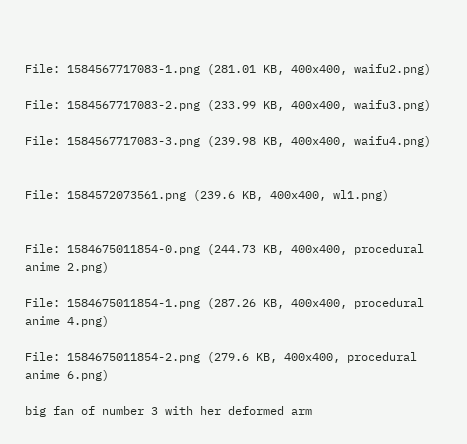File: 1584567717083-1.png (281.01 KB, 400x400, waifu2.png)

File: 1584567717083-2.png (233.99 KB, 400x400, waifu3.png)

File: 1584567717083-3.png (239.98 KB, 400x400, waifu4.png)


File: 1584572073561.png (239.6 KB, 400x400, wl1.png)


File: 1584675011854-0.png (244.73 KB, 400x400, procedural anime 2.png)

File: 1584675011854-1.png (287.26 KB, 400x400, procedural anime 4.png)

File: 1584675011854-2.png (279.6 KB, 400x400, procedural anime 6.png)

big fan of number 3 with her deformed arm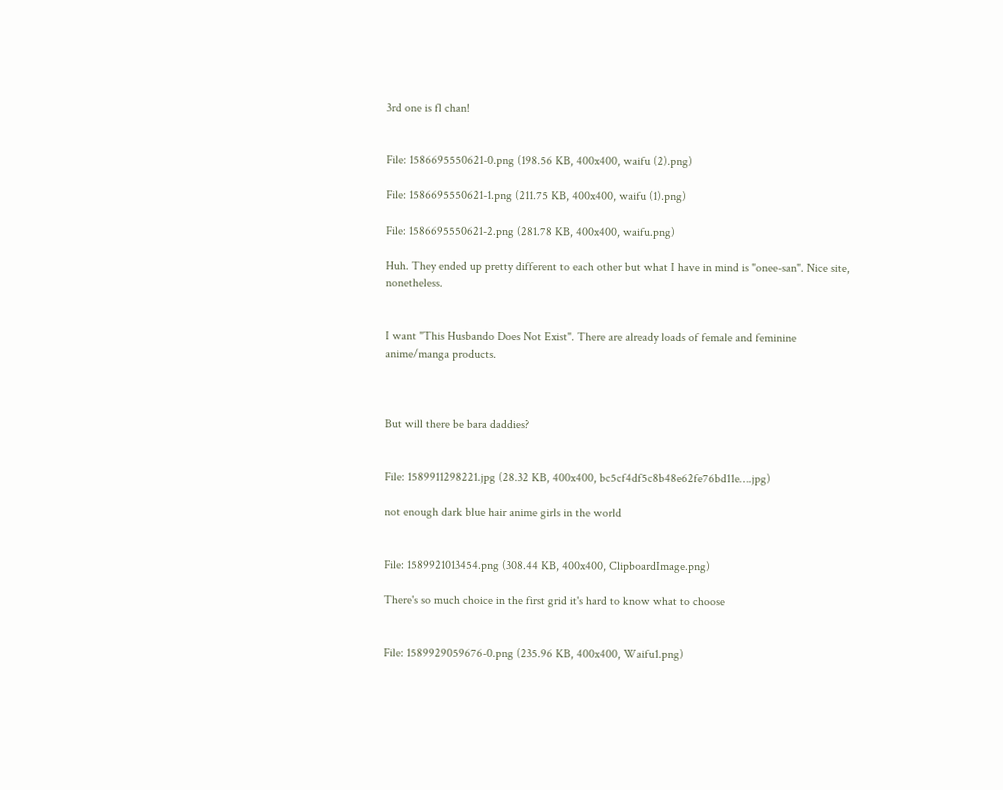3rd one is fl chan!


File: 1586695550621-0.png (198.56 KB, 400x400, waifu (2).png)

File: 1586695550621-1.png (211.75 KB, 400x400, waifu (1).png)

File: 1586695550621-2.png (281.78 KB, 400x400, waifu.png)

Huh. They ended up pretty different to each other but what I have in mind is "onee-san". Nice site, nonetheless.


I want "This Husbando Does Not Exist". There are already loads of female and feminine anime/manga products.



But will there be bara daddies?


File: 1589911298221.jpg (28.32 KB, 400x400, bc5cf4df5c8b48e62fe76bd11e….jpg)

not enough dark blue hair anime girls in the world


File: 1589921013454.png (308.44 KB, 400x400, ClipboardImage.png)

There's so much choice in the first grid it's hard to know what to choose


File: 1589929059676-0.png (235.96 KB, 400x400, Waifu1.png)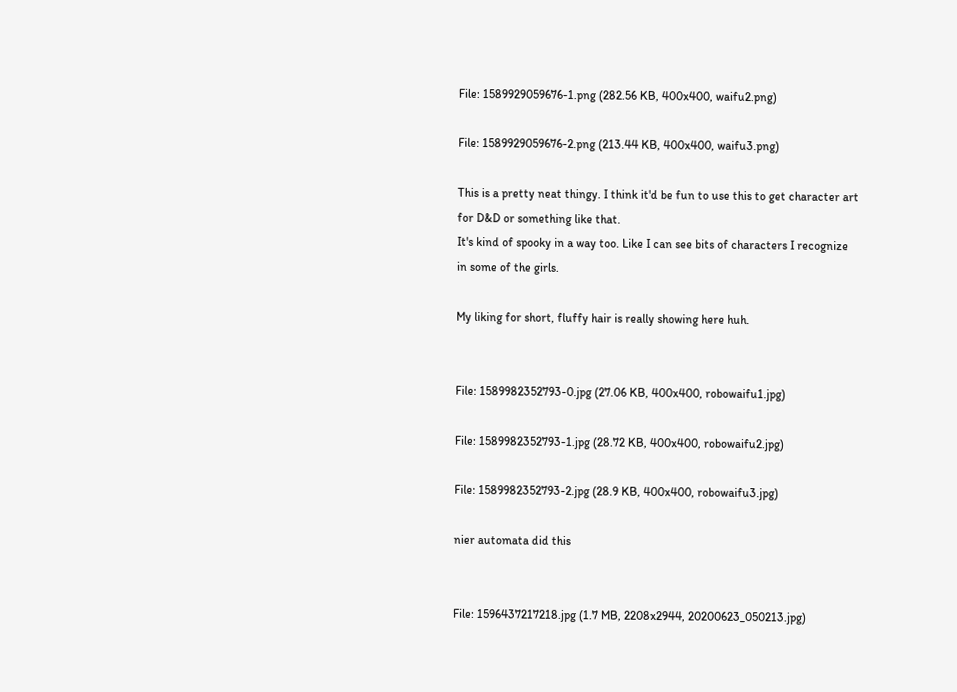File: 1589929059676-1.png (282.56 KB, 400x400, waifu2.png)

File: 1589929059676-2.png (213.44 KB, 400x400, waifu3.png)

This is a pretty neat thingy. I think it'd be fun to use this to get character art for D&D or something like that.
It's kind of spooky in a way too. Like I can see bits of characters I recognize in some of the girls.

My liking for short, fluffy hair is really showing here huh.


File: 1589982352793-0.jpg (27.06 KB, 400x400, robowaifu1.jpg)

File: 1589982352793-1.jpg (28.72 KB, 400x400, robowaifu2.jpg)

File: 1589982352793-2.jpg (28.9 KB, 400x400, robowaifu3.jpg)

nier automata did this


File: 1596437217218.jpg (1.7 MB, 2208x2944, 20200623_050213.jpg)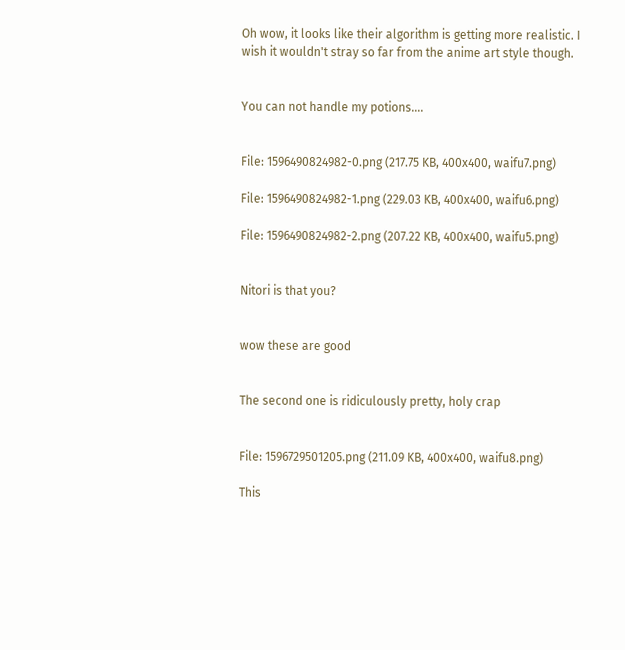Oh wow, it looks like their algorithm is getting more realistic. I wish it wouldn't stray so far from the anime art style though.


You can not handle my potions….


File: 1596490824982-0.png (217.75 KB, 400x400, waifu7.png)

File: 1596490824982-1.png (229.03 KB, 400x400, waifu6.png)

File: 1596490824982-2.png (207.22 KB, 400x400, waifu5.png)


Nitori is that you?


wow these are good


The second one is ridiculously pretty, holy crap


File: 1596729501205.png (211.09 KB, 400x400, waifu8.png)

This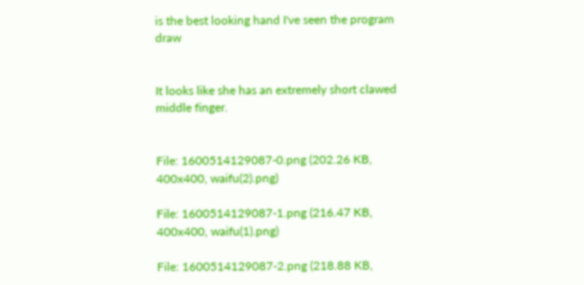is the best looking hand I've seen the program draw


It looks like she has an extremely short clawed middle finger.


File: 1600514129087-0.png (202.26 KB, 400x400, waifu(2).png)

File: 1600514129087-1.png (216.47 KB, 400x400, waifu(1).png)

File: 1600514129087-2.png (218.88 KB,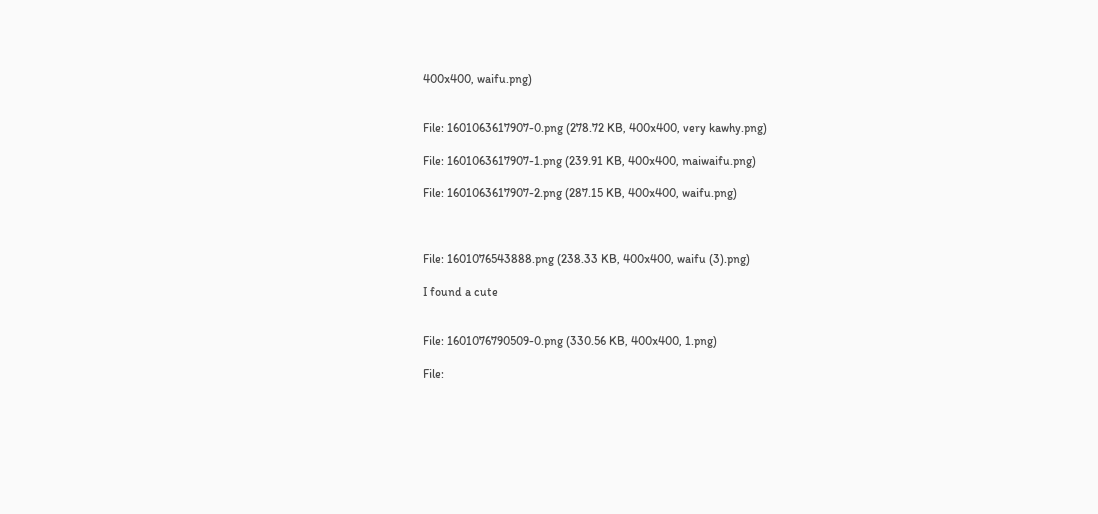400x400, waifu.png)


File: 1601063617907-0.png (278.72 KB, 400x400, very kawhy.png)

File: 1601063617907-1.png (239.91 KB, 400x400, maiwaifu.png)

File: 1601063617907-2.png (287.15 KB, 400x400, waifu.png)



File: 1601076543888.png (238.33 KB, 400x400, waifu (3).png)

I found a cute


File: 1601076790509-0.png (330.56 KB, 400x400, 1.png)

File: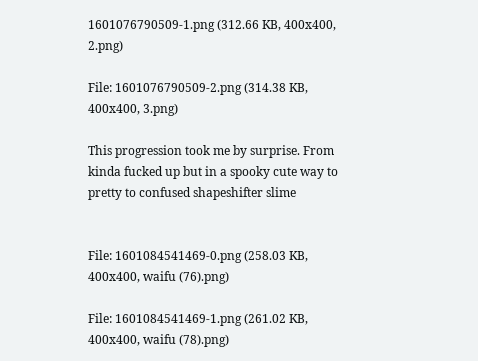1601076790509-1.png (312.66 KB, 400x400, 2.png)

File: 1601076790509-2.png (314.38 KB, 400x400, 3.png)

This progression took me by surprise. From kinda fucked up but in a spooky cute way to pretty to confused shapeshifter slime


File: 1601084541469-0.png (258.03 KB, 400x400, waifu (76).png)

File: 1601084541469-1.png (261.02 KB, 400x400, waifu (78).png)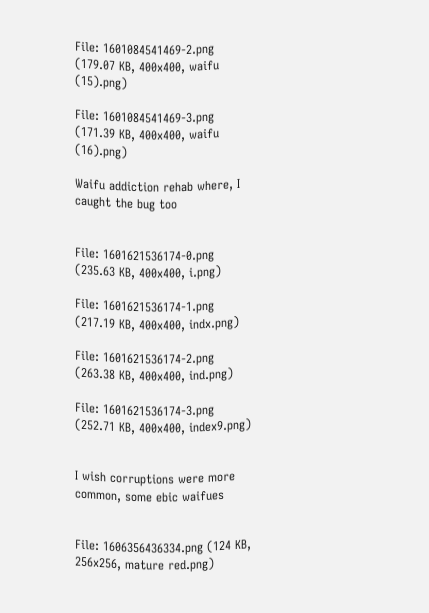File: 1601084541469-2.png (179.07 KB, 400x400, waifu (15).png)

File: 1601084541469-3.png (171.39 KB, 400x400, waifu (16).png)

Waifu addiction rehab where, I caught the bug too


File: 1601621536174-0.png (235.63 KB, 400x400, i.png)

File: 1601621536174-1.png (217.19 KB, 400x400, indx.png)

File: 1601621536174-2.png (263.38 KB, 400x400, ind.png)

File: 1601621536174-3.png (252.71 KB, 400x400, index9.png)


I wish corruptions were more common, some ebic waifues


File: 1606356436334.png (124 KB, 256x256, mature red.png)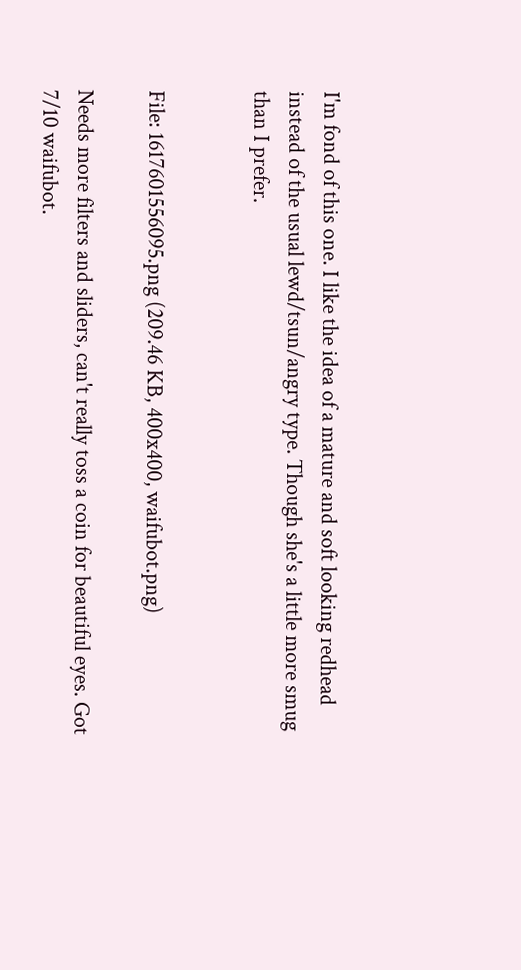I'm fond of this one. I like the idea of a mature and soft looking redhead instead of the usual lewd/tsun/angry type. Though she's a little more smug than I prefer.


File: 1617601556095.png (209.46 KB, 400x400, waifubot.png)

Needs more filters and sliders, can't really toss a coin for beautiful eyes. Got 7/10 waifubot.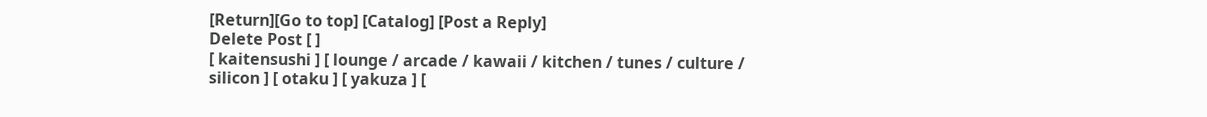[Return][Go to top] [Catalog] [Post a Reply]
Delete Post [ ]
[ kaitensushi ] [ lounge / arcade / kawaii / kitchen / tunes / culture / silicon ] [ otaku ] [ yakuza ] [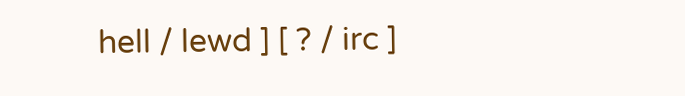hell / lewd ] [ ? / irc ]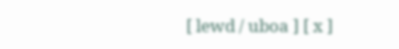[ lewd / uboa ] [ x ]